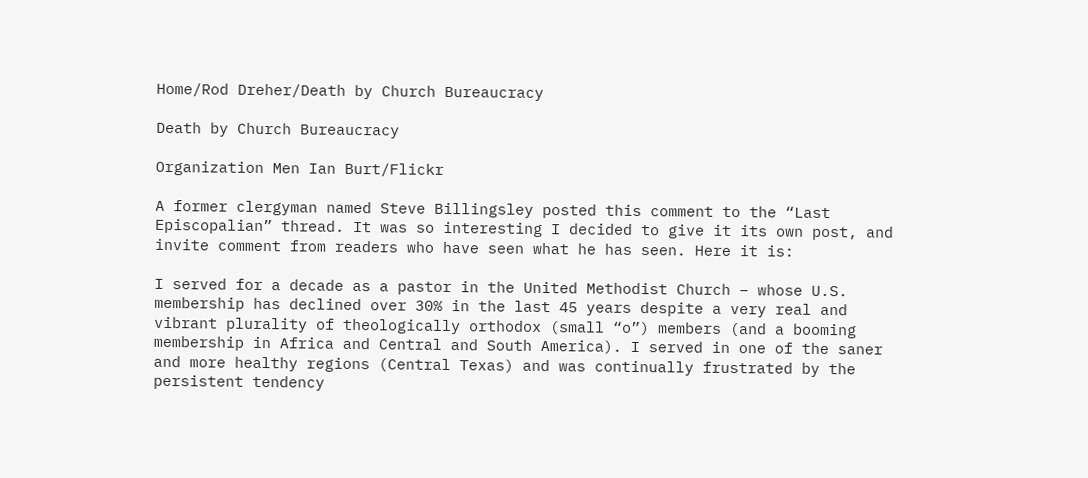Home/Rod Dreher/Death by Church Bureaucracy

Death by Church Bureaucracy

Organization Men Ian Burt/Flickr

A former clergyman named Steve Billingsley posted this comment to the “Last Episcopalian” thread. It was so interesting I decided to give it its own post, and invite comment from readers who have seen what he has seen. Here it is:

I served for a decade as a pastor in the United Methodist Church – whose U.S. membership has declined over 30% in the last 45 years despite a very real and vibrant plurality of theologically orthodox (small “o”) members (and a booming membership in Africa and Central and South America). I served in one of the saner and more healthy regions (Central Texas) and was continually frustrated by the persistent tendency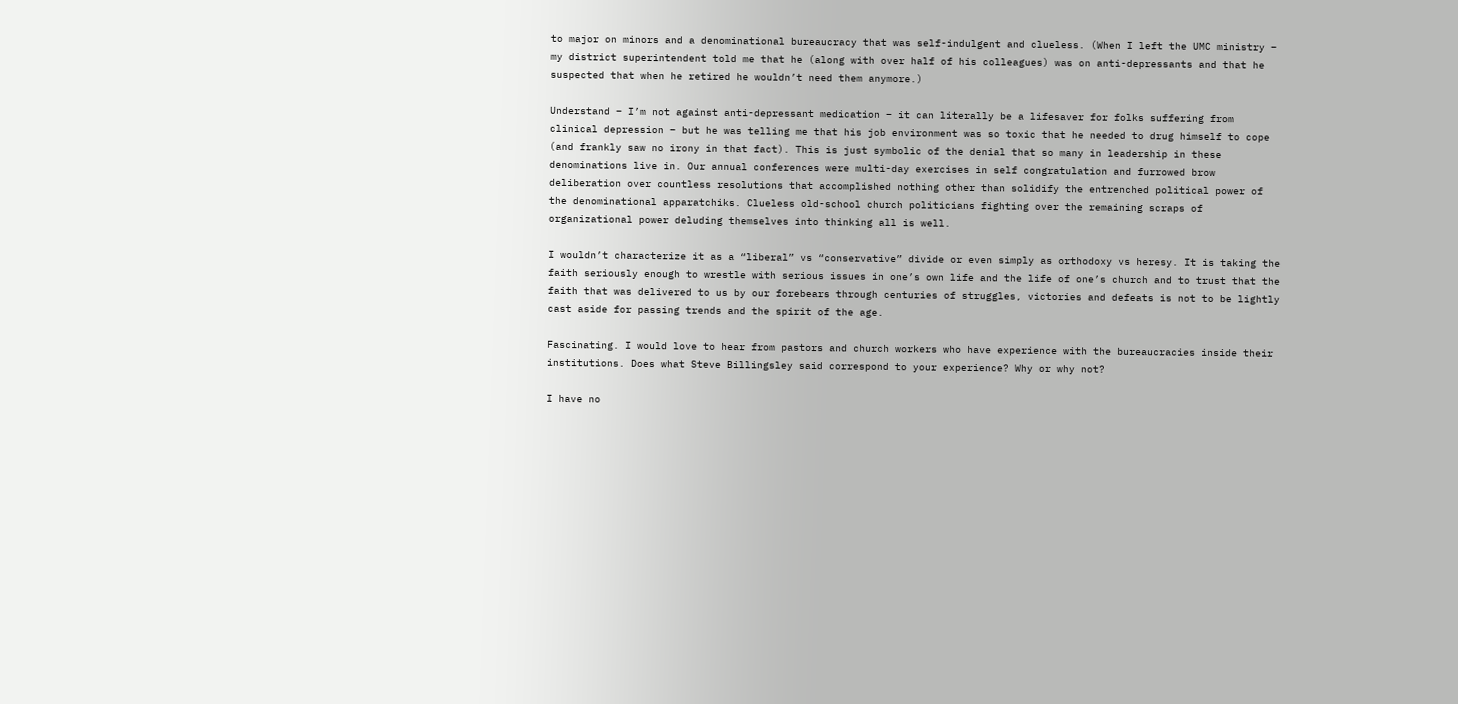to major on minors and a denominational bureaucracy that was self-indulgent and clueless. (When I left the UMC ministry – my district superintendent told me that he (along with over half of his colleagues) was on anti-depressants and that he suspected that when he retired he wouldn’t need them anymore.)

Understand – I’m not against anti-depressant medication – it can literally be a lifesaver for folks suffering from clinical depression – but he was telling me that his job environment was so toxic that he needed to drug himself to cope (and frankly saw no irony in that fact). This is just symbolic of the denial that so many in leadership in these denominations live in. Our annual conferences were multi-day exercises in self congratulation and furrowed brow deliberation over countless resolutions that accomplished nothing other than solidify the entrenched political power of the denominational apparatchiks. Clueless old-school church politicians fighting over the remaining scraps of organizational power deluding themselves into thinking all is well.

I wouldn’t characterize it as a “liberal” vs “conservative” divide or even simply as orthodoxy vs heresy. It is taking the faith seriously enough to wrestle with serious issues in one’s own life and the life of one’s church and to trust that the faith that was delivered to us by our forebears through centuries of struggles, victories and defeats is not to be lightly cast aside for passing trends and the spirit of the age.

Fascinating. I would love to hear from pastors and church workers who have experience with the bureaucracies inside their institutions. Does what Steve Billingsley said correspond to your experience? Why or why not?

I have no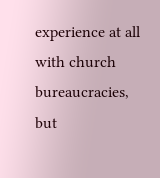experience at all with church bureaucracies, but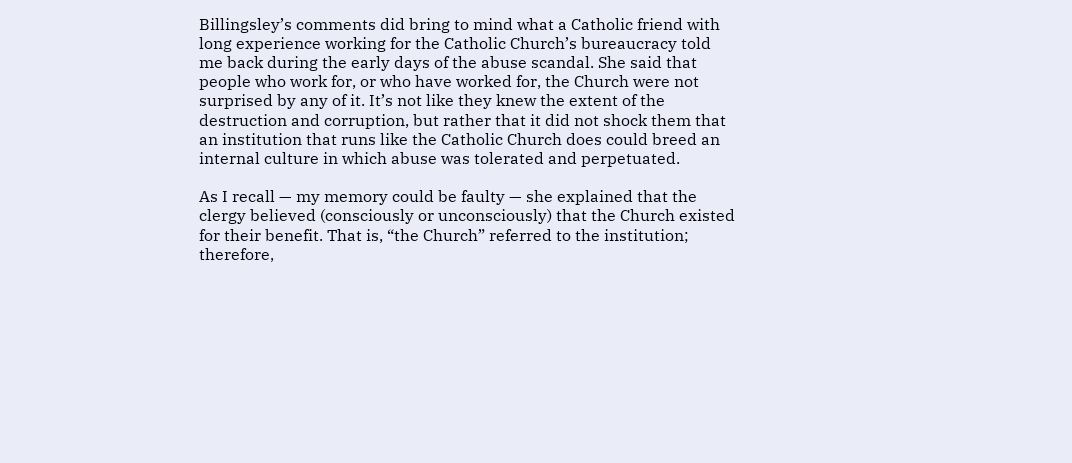Billingsley’s comments did bring to mind what a Catholic friend with long experience working for the Catholic Church’s bureaucracy told me back during the early days of the abuse scandal. She said that people who work for, or who have worked for, the Church were not surprised by any of it. It’s not like they knew the extent of the destruction and corruption, but rather that it did not shock them that an institution that runs like the Catholic Church does could breed an internal culture in which abuse was tolerated and perpetuated.

As I recall — my memory could be faulty — she explained that the clergy believed (consciously or unconsciously) that the Church existed for their benefit. That is, “the Church” referred to the institution; therefore,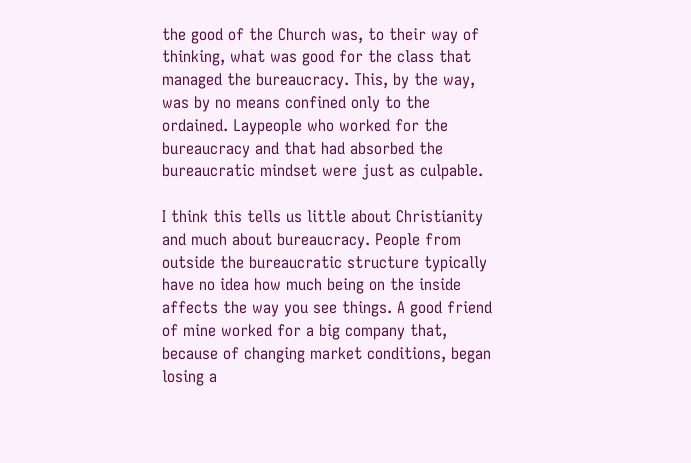the good of the Church was, to their way of thinking, what was good for the class that managed the bureaucracy. This, by the way, was by no means confined only to the ordained. Laypeople who worked for the bureaucracy and that had absorbed the bureaucratic mindset were just as culpable.

I think this tells us little about Christianity and much about bureaucracy. People from outside the bureaucratic structure typically have no idea how much being on the inside affects the way you see things. A good friend of mine worked for a big company that, because of changing market conditions, began losing a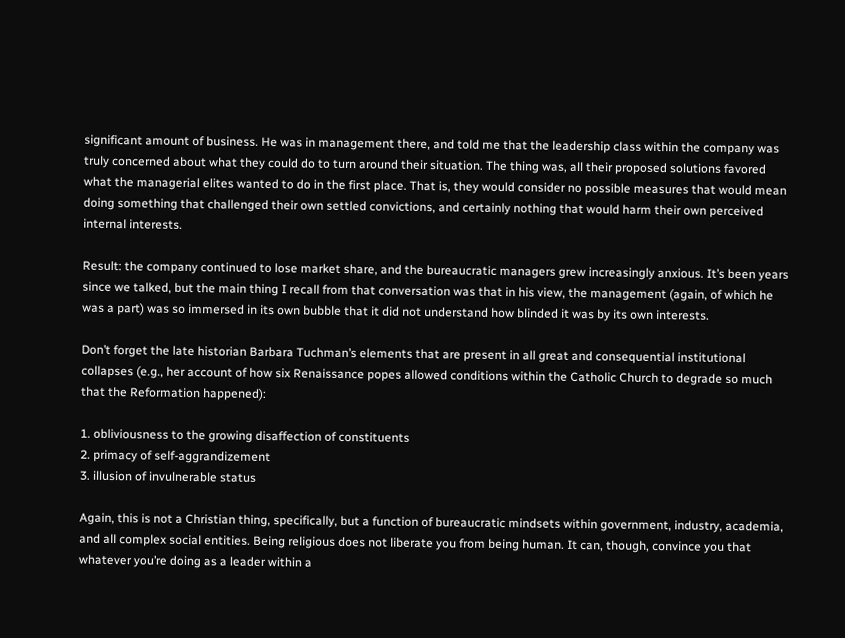significant amount of business. He was in management there, and told me that the leadership class within the company was truly concerned about what they could do to turn around their situation. The thing was, all their proposed solutions favored what the managerial elites wanted to do in the first place. That is, they would consider no possible measures that would mean doing something that challenged their own settled convictions, and certainly nothing that would harm their own perceived internal interests.

Result: the company continued to lose market share, and the bureaucratic managers grew increasingly anxious. It’s been years since we talked, but the main thing I recall from that conversation was that in his view, the management (again, of which he was a part) was so immersed in its own bubble that it did not understand how blinded it was by its own interests.

Don’t forget the late historian Barbara Tuchman’s elements that are present in all great and consequential institutional collapses (e.g., her account of how six Renaissance popes allowed conditions within the Catholic Church to degrade so much that the Reformation happened):

1. obliviousness to the growing disaffection of constituents
2. primacy of self-aggrandizement
3. illusion of invulnerable status

Again, this is not a Christian thing, specifically, but a function of bureaucratic mindsets within government, industry, academia, and all complex social entities. Being religious does not liberate you from being human. It can, though, convince you that whatever you’re doing as a leader within a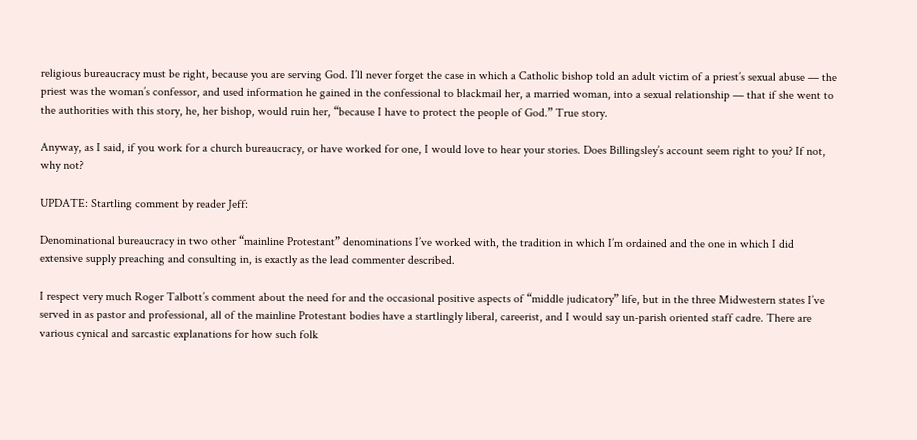religious bureaucracy must be right, because you are serving God. I’ll never forget the case in which a Catholic bishop told an adult victim of a priest’s sexual abuse — the priest was the woman’s confessor, and used information he gained in the confessional to blackmail her, a married woman, into a sexual relationship — that if she went to the authorities with this story, he, her bishop, would ruin her, “because I have to protect the people of God.” True story.

Anyway, as I said, if you work for a church bureaucracy, or have worked for one, I would love to hear your stories. Does Billingsley’s account seem right to you? If not, why not?

UPDATE: Startling comment by reader Jeff:

Denominational bureaucracy in two other “mainline Protestant” denominations I’ve worked with, the tradition in which I’m ordained and the one in which I did extensive supply preaching and consulting in, is exactly as the lead commenter described.

I respect very much Roger Talbott’s comment about the need for and the occasional positive aspects of “middle judicatory” life, but in the three Midwestern states I’ve served in as pastor and professional, all of the mainline Protestant bodies have a startlingly liberal, careerist, and I would say un-parish oriented staff cadre. There are various cynical and sarcastic explanations for how such folk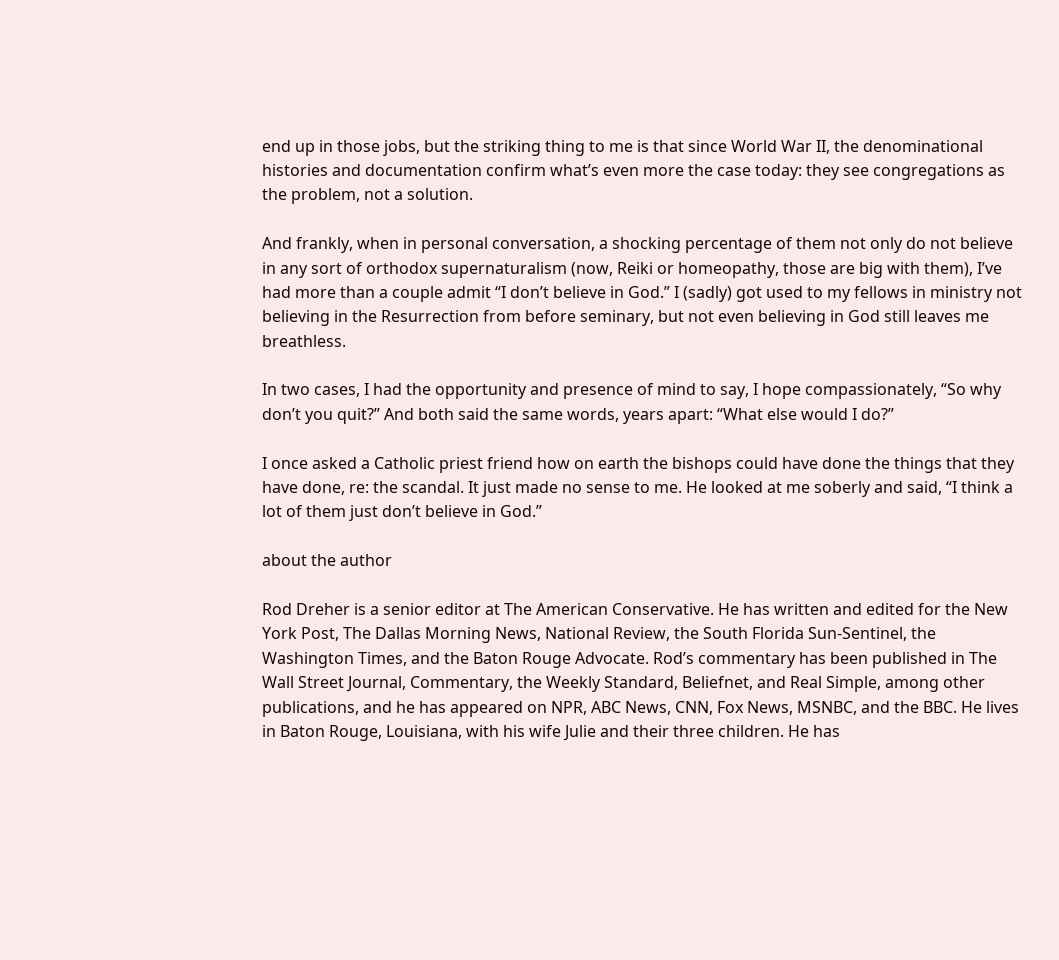end up in those jobs, but the striking thing to me is that since World War II, the denominational histories and documentation confirm what’s even more the case today: they see congregations as the problem, not a solution.

And frankly, when in personal conversation, a shocking percentage of them not only do not believe in any sort of orthodox supernaturalism (now, Reiki or homeopathy, those are big with them), I’ve had more than a couple admit “I don’t believe in God.” I (sadly) got used to my fellows in ministry not believing in the Resurrection from before seminary, but not even believing in God still leaves me breathless.

In two cases, I had the opportunity and presence of mind to say, I hope compassionately, “So why don’t you quit?” And both said the same words, years apart: “What else would I do?”

I once asked a Catholic priest friend how on earth the bishops could have done the things that they have done, re: the scandal. It just made no sense to me. He looked at me soberly and said, “I think a lot of them just don’t believe in God.”

about the author

Rod Dreher is a senior editor at The American Conservative. He has written and edited for the New York Post, The Dallas Morning News, National Review, the South Florida Sun-Sentinel, the Washington Times, and the Baton Rouge Advocate. Rod’s commentary has been published in The Wall Street Journal, Commentary, the Weekly Standard, Beliefnet, and Real Simple, among other publications, and he has appeared on NPR, ABC News, CNN, Fox News, MSNBC, and the BBC. He lives in Baton Rouge, Louisiana, with his wife Julie and their three children. He has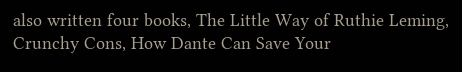also written four books, The Little Way of Ruthie Leming, Crunchy Cons, How Dante Can Save Your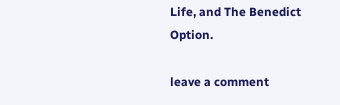Life, and The Benedict Option.

leave a comment